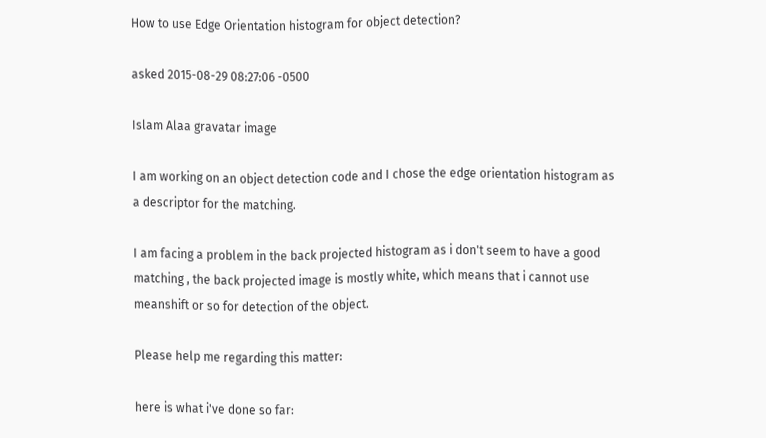How to use Edge Orientation histogram for object detection?

asked 2015-08-29 08:27:06 -0500

Islam Alaa gravatar image

I am working on an object detection code and I chose the edge orientation histogram as a descriptor for the matching.

I am facing a problem in the back projected histogram as i don't seem to have a good matching , the back projected image is mostly white, which means that i cannot use meanshift or so for detection of the object.

Please help me regarding this matter:

here is what i've done so far: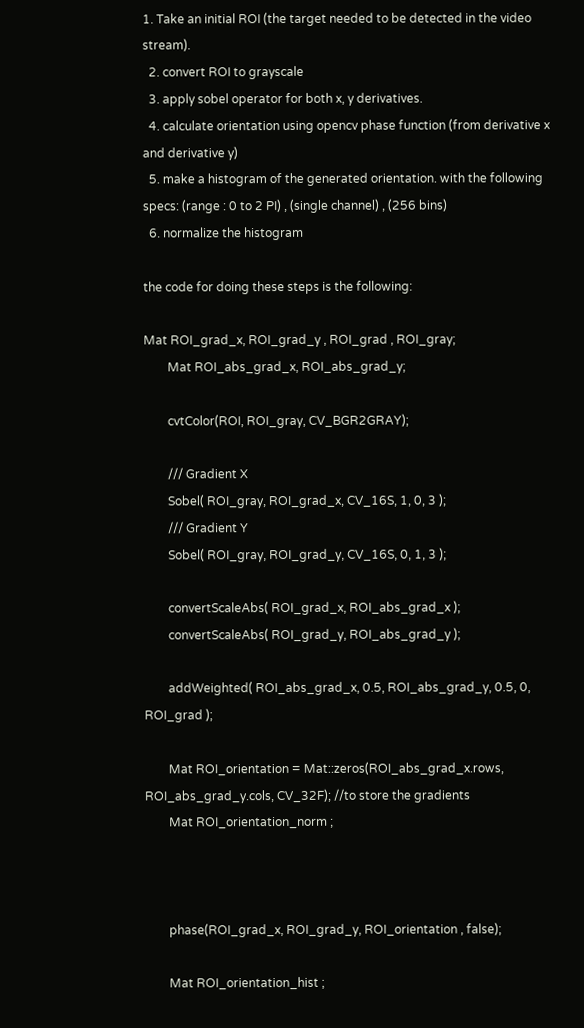1. Take an initial ROI (the target needed to be detected in the video stream).
  2. convert ROI to grayscale
  3. apply sobel operator for both x, y derivatives.
  4. calculate orientation using opencv phase function (from derivative x and derivative y)
  5. make a histogram of the generated orientation. with the following specs: (range : 0 to 2 PI) , (single channel) , (256 bins)
  6. normalize the histogram

the code for doing these steps is the following:

Mat ROI_grad_x, ROI_grad_y , ROI_grad , ROI_gray;
        Mat ROI_abs_grad_x, ROI_abs_grad_y;

        cvtColor(ROI, ROI_gray, CV_BGR2GRAY);

        /// Gradient X
        Sobel( ROI_gray, ROI_grad_x, CV_16S, 1, 0, 3 );
        /// Gradient Y
        Sobel( ROI_gray, ROI_grad_y, CV_16S, 0, 1, 3 );

        convertScaleAbs( ROI_grad_x, ROI_abs_grad_x );
        convertScaleAbs( ROI_grad_y, ROI_abs_grad_y );

        addWeighted( ROI_abs_grad_x, 0.5, ROI_abs_grad_y, 0.5, 0, ROI_grad );

        Mat ROI_orientation = Mat::zeros(ROI_abs_grad_x.rows, ROI_abs_grad_y.cols, CV_32F); //to store the gradients
        Mat ROI_orientation_norm ;



        phase(ROI_grad_x, ROI_grad_y, ROI_orientation , false);

        Mat ROI_orientation_hist ;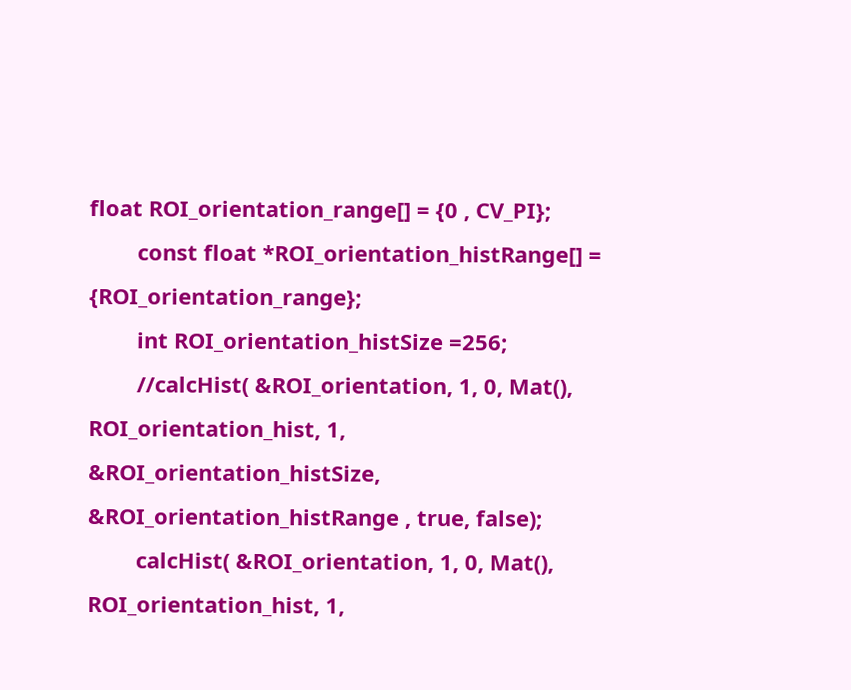float ROI_orientation_range[] = {0 , CV_PI};
        const float *ROI_orientation_histRange[] = {ROI_orientation_range};
        int ROI_orientation_histSize =256;
        //calcHist( &ROI_orientation, 1, 0, Mat(), ROI_orientation_hist, 1, &ROI_orientation_histSize, &ROI_orientation_histRange , true, false);
        calcHist( &ROI_orientation, 1, 0, Mat(), ROI_orientation_hist, 1,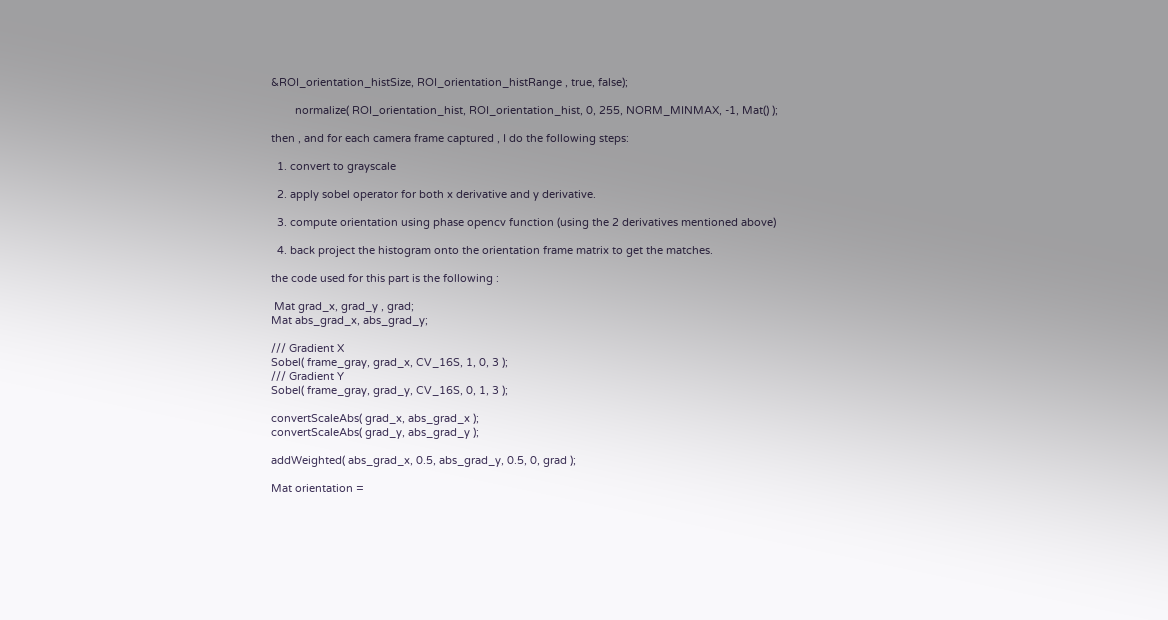&ROI_orientation_histSize, ROI_orientation_histRange , true, false);

        normalize( ROI_orientation_hist, ROI_orientation_hist, 0, 255, NORM_MINMAX, -1, Mat() );

then , and for each camera frame captured , I do the following steps:

  1. convert to grayscale

  2. apply sobel operator for both x derivative and y derivative.

  3. compute orientation using phase opencv function (using the 2 derivatives mentioned above)

  4. back project the histogram onto the orientation frame matrix to get the matches.

the code used for this part is the following :

 Mat grad_x, grad_y , grad;
Mat abs_grad_x, abs_grad_y;

/// Gradient X
Sobel( frame_gray, grad_x, CV_16S, 1, 0, 3 );
/// Gradient Y
Sobel( frame_gray, grad_y, CV_16S, 0, 1, 3 );

convertScaleAbs( grad_x, abs_grad_x );
convertScaleAbs( grad_y, abs_grad_y );

addWeighted( abs_grad_x, 0.5, abs_grad_y, 0.5, 0, grad );

Mat orientation =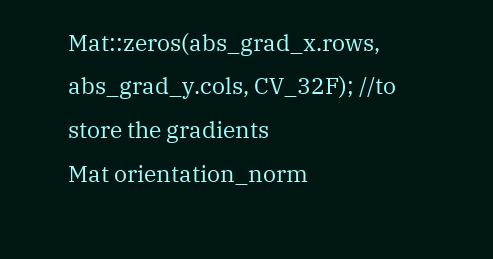Mat::zeros(abs_grad_x.rows, abs_grad_y.cols, CV_32F); //to store the gradients
Mat orientation_norm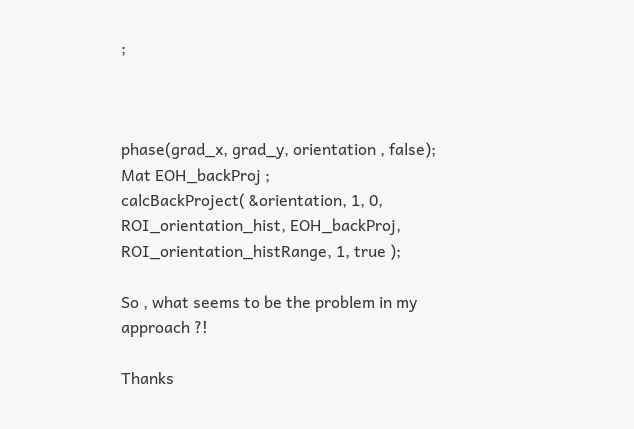;



phase(grad_x, grad_y, orientation , false);
Mat EOH_backProj ;
calcBackProject( &orientation, 1, 0, ROI_orientation_hist, EOH_backProj, ROI_orientation_histRange, 1, true );

So , what seems to be the problem in my approach ?!

Thanks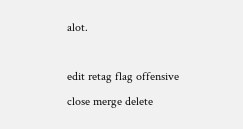alot.

edit retag flag offensive close merge delete